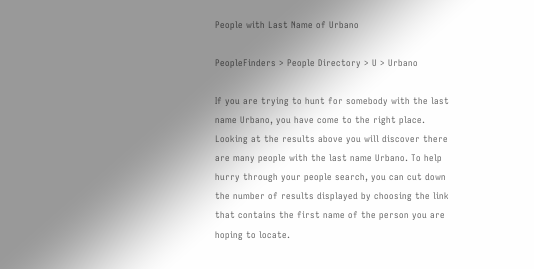People with Last Name of Urbano

PeopleFinders > People Directory > U > Urbano

If you are trying to hunt for somebody with the last name Urbano, you have come to the right place. Looking at the results above you will discover there are many people with the last name Urbano. To help hurry through your people search, you can cut down the number of results displayed by choosing the link that contains the first name of the person you are hoping to locate.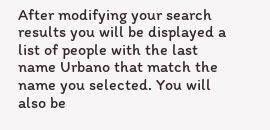After modifying your search results you will be displayed a list of people with the last name Urbano that match the name you selected. You will also be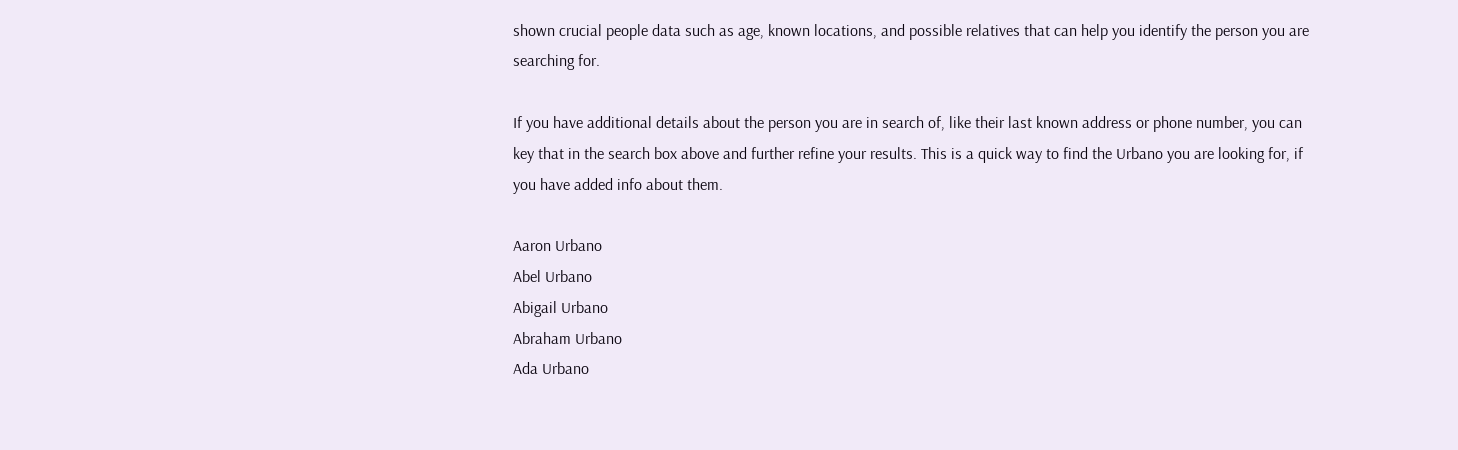shown crucial people data such as age, known locations, and possible relatives that can help you identify the person you are searching for.

If you have additional details about the person you are in search of, like their last known address or phone number, you can key that in the search box above and further refine your results. This is a quick way to find the Urbano you are looking for, if you have added info about them.

Aaron Urbano
Abel Urbano
Abigail Urbano
Abraham Urbano
Ada Urbano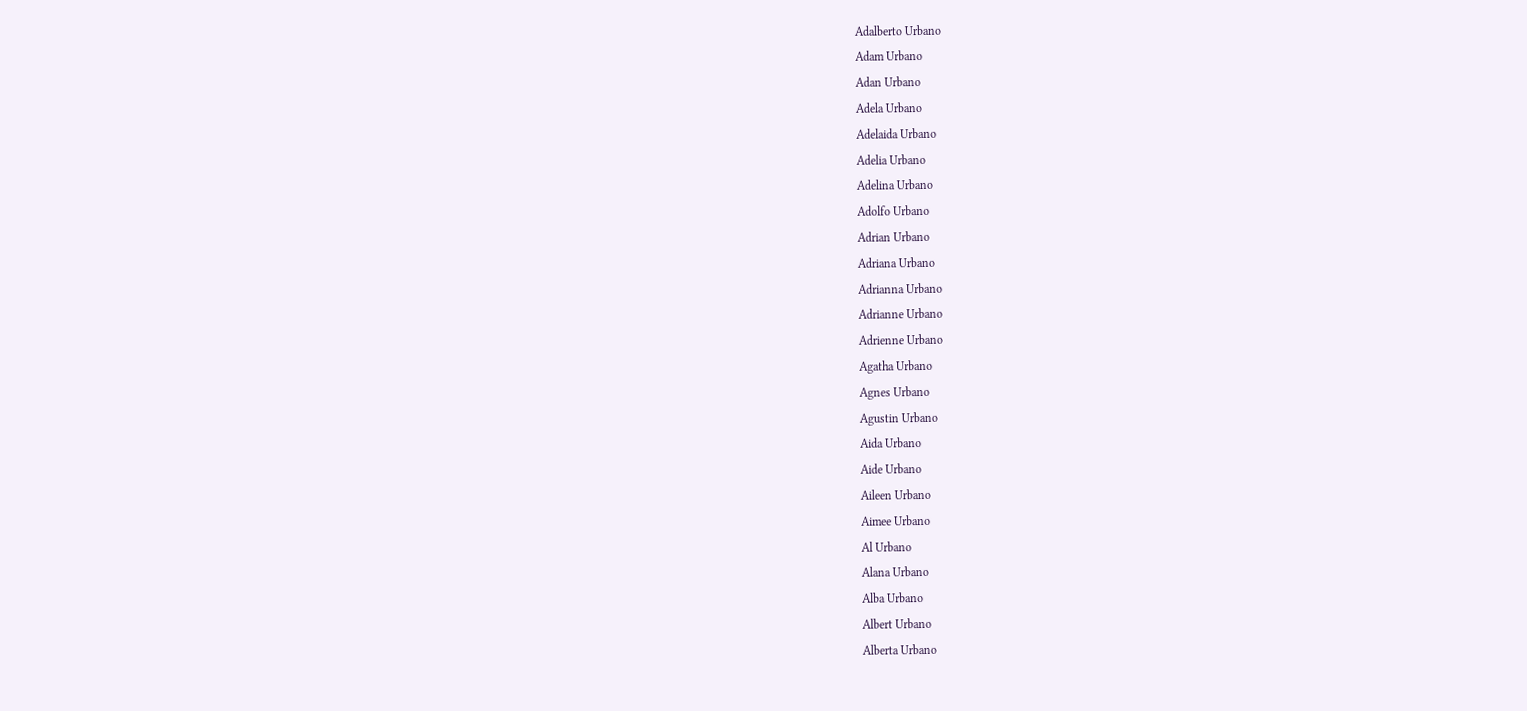Adalberto Urbano
Adam Urbano
Adan Urbano
Adela Urbano
Adelaida Urbano
Adelia Urbano
Adelina Urbano
Adolfo Urbano
Adrian Urbano
Adriana Urbano
Adrianna Urbano
Adrianne Urbano
Adrienne Urbano
Agatha Urbano
Agnes Urbano
Agustin Urbano
Aida Urbano
Aide Urbano
Aileen Urbano
Aimee Urbano
Al Urbano
Alana Urbano
Alba Urbano
Albert Urbano
Alberta Urbano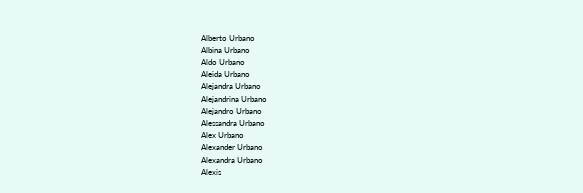Alberto Urbano
Albina Urbano
Aldo Urbano
Aleida Urbano
Alejandra Urbano
Alejandrina Urbano
Alejandro Urbano
Alessandra Urbano
Alex Urbano
Alexander Urbano
Alexandra Urbano
Alexis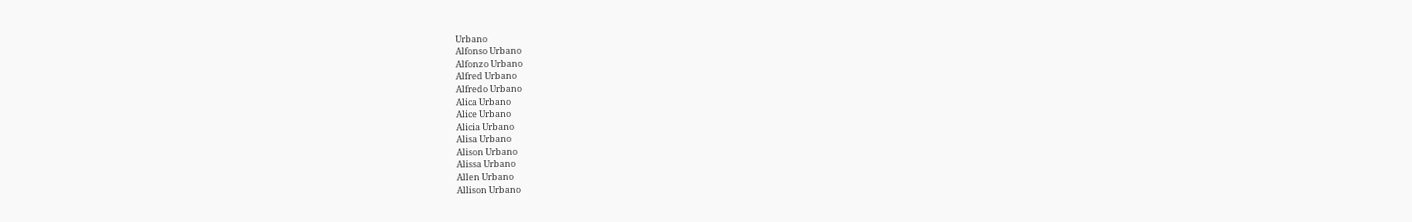Urbano
Alfonso Urbano
Alfonzo Urbano
Alfred Urbano
Alfredo Urbano
Alica Urbano
Alice Urbano
Alicia Urbano
Alisa Urbano
Alison Urbano
Alissa Urbano
Allen Urbano
Allison Urbano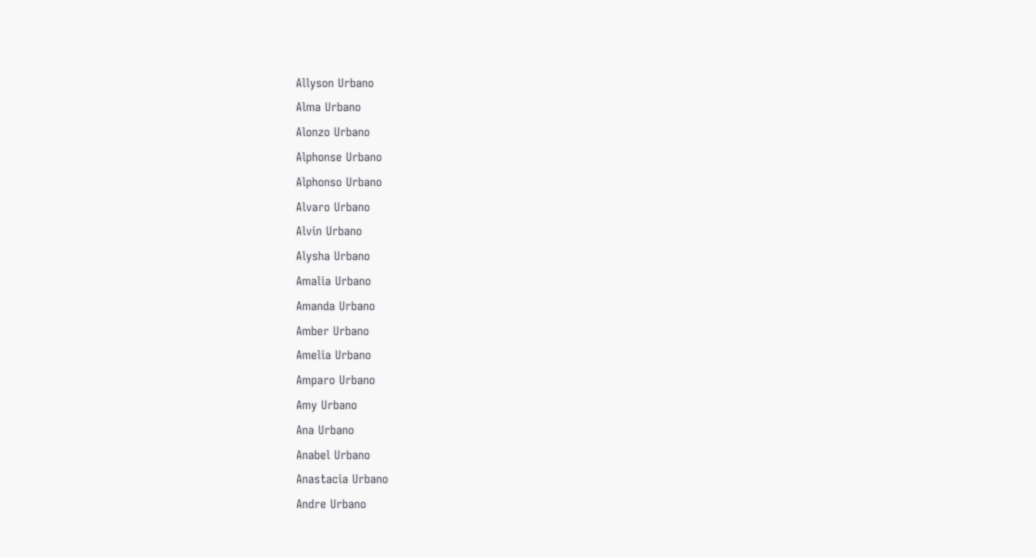Allyson Urbano
Alma Urbano
Alonzo Urbano
Alphonse Urbano
Alphonso Urbano
Alvaro Urbano
Alvin Urbano
Alysha Urbano
Amalia Urbano
Amanda Urbano
Amber Urbano
Amelia Urbano
Amparo Urbano
Amy Urbano
Ana Urbano
Anabel Urbano
Anastacia Urbano
Andre Urbano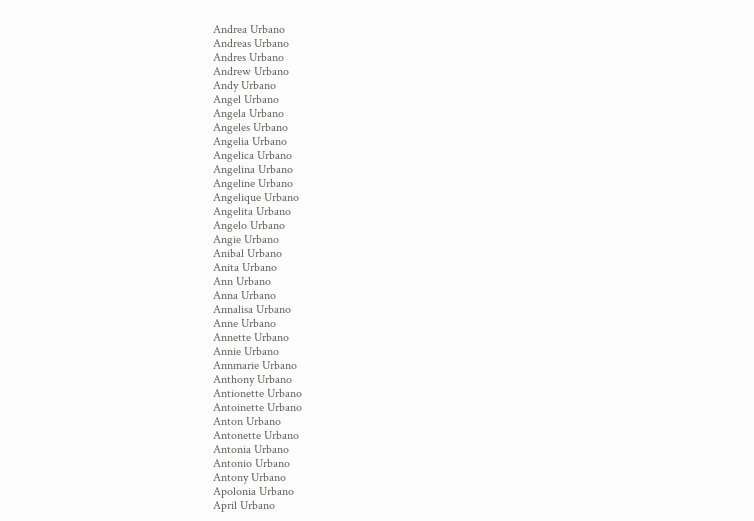Andrea Urbano
Andreas Urbano
Andres Urbano
Andrew Urbano
Andy Urbano
Angel Urbano
Angela Urbano
Angeles Urbano
Angelia Urbano
Angelica Urbano
Angelina Urbano
Angeline Urbano
Angelique Urbano
Angelita Urbano
Angelo Urbano
Angie Urbano
Anibal Urbano
Anita Urbano
Ann Urbano
Anna Urbano
Annalisa Urbano
Anne Urbano
Annette Urbano
Annie Urbano
Annmarie Urbano
Anthony Urbano
Antionette Urbano
Antoinette Urbano
Anton Urbano
Antonette Urbano
Antonia Urbano
Antonio Urbano
Antony Urbano
Apolonia Urbano
April Urbano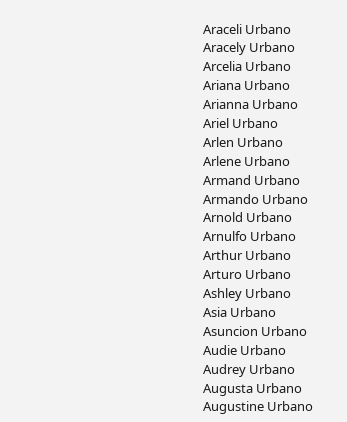Araceli Urbano
Aracely Urbano
Arcelia Urbano
Ariana Urbano
Arianna Urbano
Ariel Urbano
Arlen Urbano
Arlene Urbano
Armand Urbano
Armando Urbano
Arnold Urbano
Arnulfo Urbano
Arthur Urbano
Arturo Urbano
Ashley Urbano
Asia Urbano
Asuncion Urbano
Audie Urbano
Audrey Urbano
Augusta Urbano
Augustine Urbano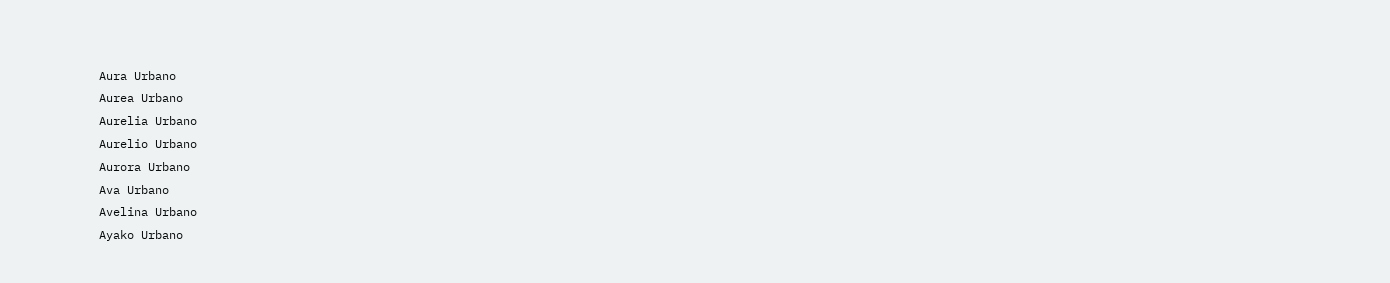Aura Urbano
Aurea Urbano
Aurelia Urbano
Aurelio Urbano
Aurora Urbano
Ava Urbano
Avelina Urbano
Ayako Urbano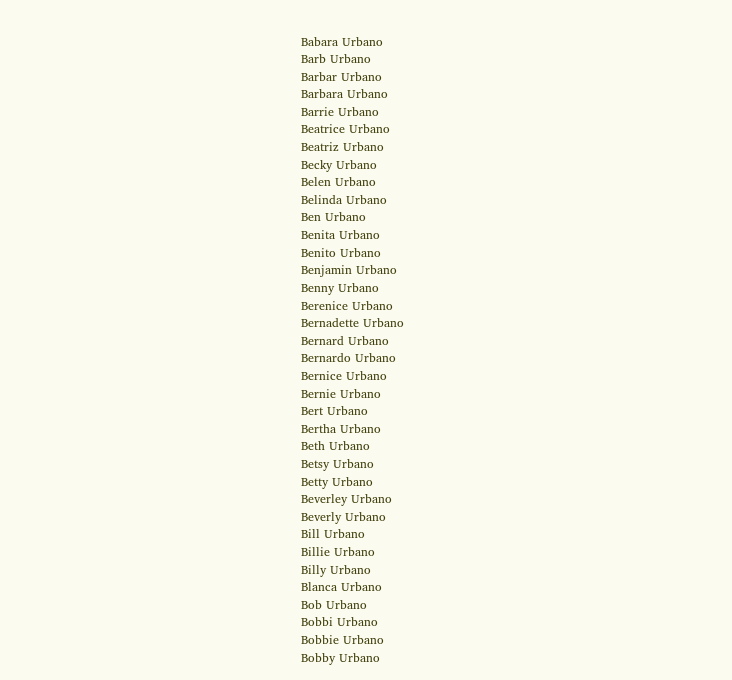Babara Urbano
Barb Urbano
Barbar Urbano
Barbara Urbano
Barrie Urbano
Beatrice Urbano
Beatriz Urbano
Becky Urbano
Belen Urbano
Belinda Urbano
Ben Urbano
Benita Urbano
Benito Urbano
Benjamin Urbano
Benny Urbano
Berenice Urbano
Bernadette Urbano
Bernard Urbano
Bernardo Urbano
Bernice Urbano
Bernie Urbano
Bert Urbano
Bertha Urbano
Beth Urbano
Betsy Urbano
Betty Urbano
Beverley Urbano
Beverly Urbano
Bill Urbano
Billie Urbano
Billy Urbano
Blanca Urbano
Bob Urbano
Bobbi Urbano
Bobbie Urbano
Bobby Urbano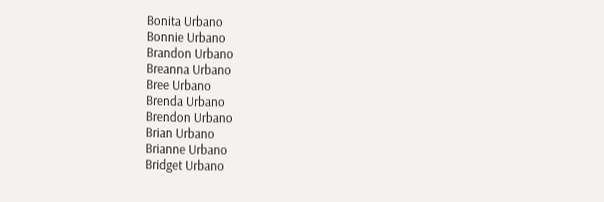Bonita Urbano
Bonnie Urbano
Brandon Urbano
Breanna Urbano
Bree Urbano
Brenda Urbano
Brendon Urbano
Brian Urbano
Brianne Urbano
Bridget Urbano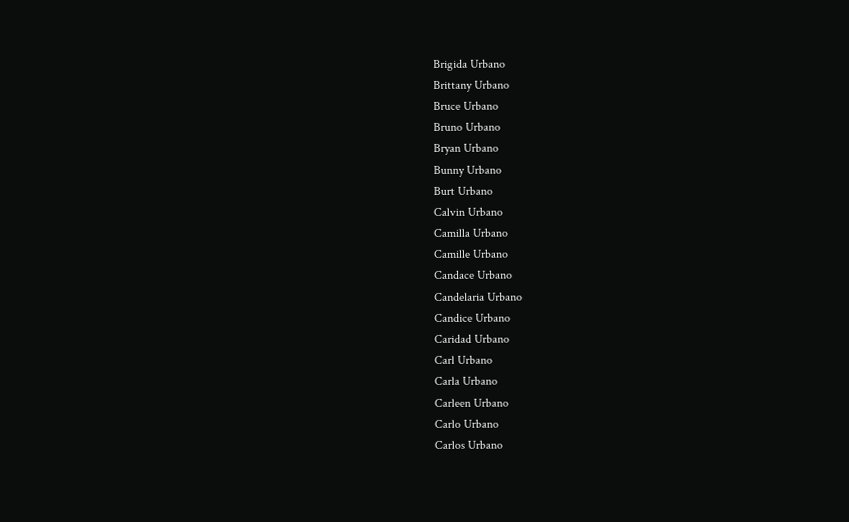Brigida Urbano
Brittany Urbano
Bruce Urbano
Bruno Urbano
Bryan Urbano
Bunny Urbano
Burt Urbano
Calvin Urbano
Camilla Urbano
Camille Urbano
Candace Urbano
Candelaria Urbano
Candice Urbano
Caridad Urbano
Carl Urbano
Carla Urbano
Carleen Urbano
Carlo Urbano
Carlos Urbano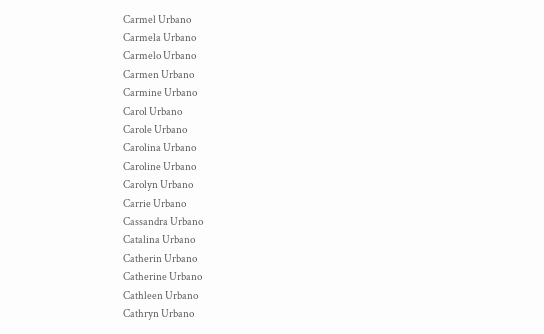Carmel Urbano
Carmela Urbano
Carmelo Urbano
Carmen Urbano
Carmine Urbano
Carol Urbano
Carole Urbano
Carolina Urbano
Caroline Urbano
Carolyn Urbano
Carrie Urbano
Cassandra Urbano
Catalina Urbano
Catherin Urbano
Catherine Urbano
Cathleen Urbano
Cathryn Urbano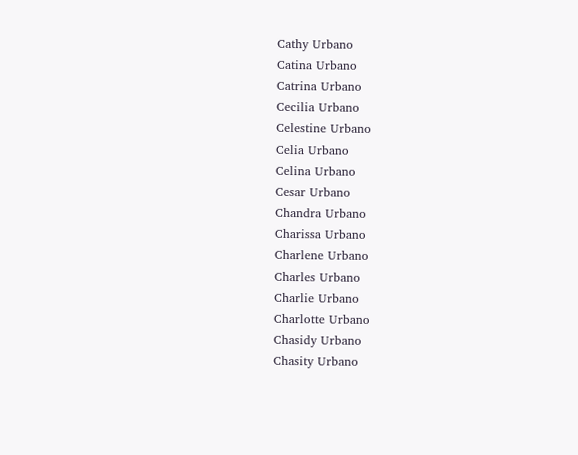Cathy Urbano
Catina Urbano
Catrina Urbano
Cecilia Urbano
Celestine Urbano
Celia Urbano
Celina Urbano
Cesar Urbano
Chandra Urbano
Charissa Urbano
Charlene Urbano
Charles Urbano
Charlie Urbano
Charlotte Urbano
Chasidy Urbano
Chasity Urbano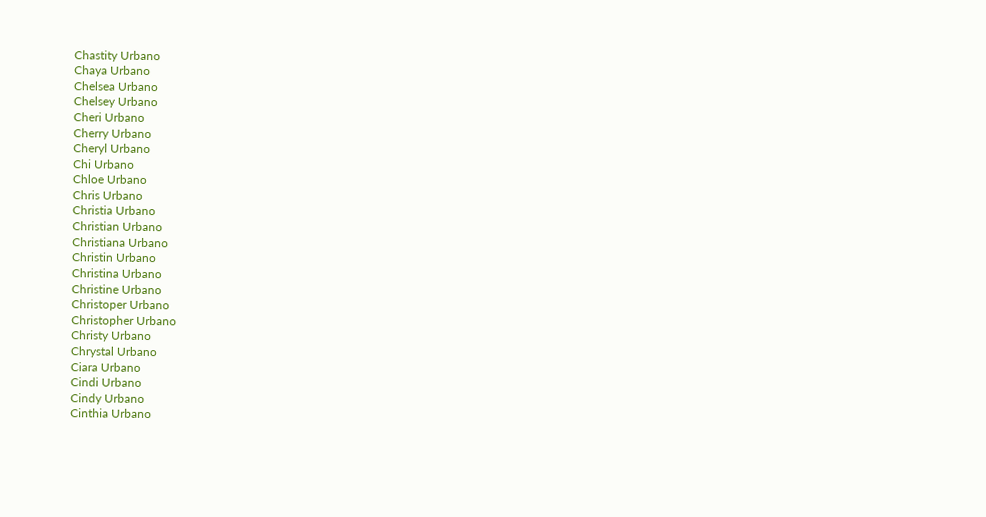Chastity Urbano
Chaya Urbano
Chelsea Urbano
Chelsey Urbano
Cheri Urbano
Cherry Urbano
Cheryl Urbano
Chi Urbano
Chloe Urbano
Chris Urbano
Christia Urbano
Christian Urbano
Christiana Urbano
Christin Urbano
Christina Urbano
Christine Urbano
Christoper Urbano
Christopher Urbano
Christy Urbano
Chrystal Urbano
Ciara Urbano
Cindi Urbano
Cindy Urbano
Cinthia Urbano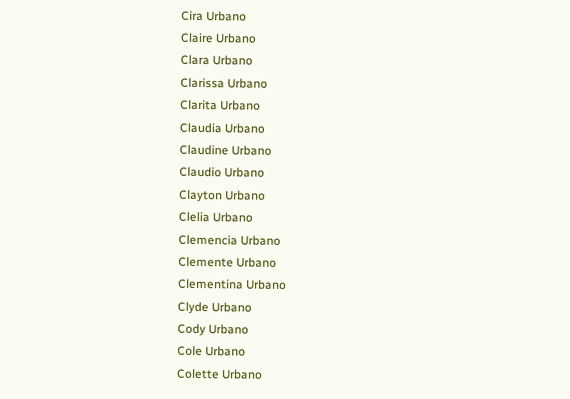Cira Urbano
Claire Urbano
Clara Urbano
Clarissa Urbano
Clarita Urbano
Claudia Urbano
Claudine Urbano
Claudio Urbano
Clayton Urbano
Clelia Urbano
Clemencia Urbano
Clemente Urbano
Clementina Urbano
Clyde Urbano
Cody Urbano
Cole Urbano
Colette Urbano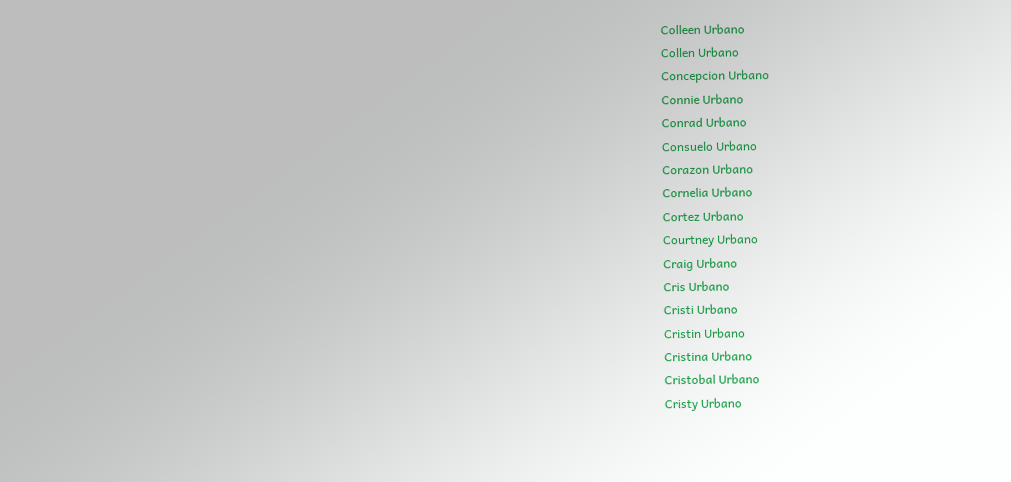Colleen Urbano
Collen Urbano
Concepcion Urbano
Connie Urbano
Conrad Urbano
Consuelo Urbano
Corazon Urbano
Cornelia Urbano
Cortez Urbano
Courtney Urbano
Craig Urbano
Cris Urbano
Cristi Urbano
Cristin Urbano
Cristina Urbano
Cristobal Urbano
Cristy Urbano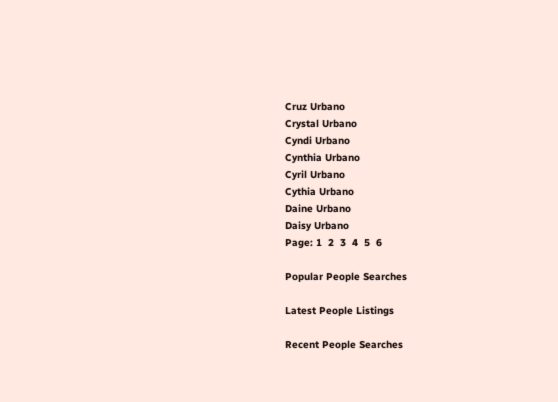Cruz Urbano
Crystal Urbano
Cyndi Urbano
Cynthia Urbano
Cyril Urbano
Cythia Urbano
Daine Urbano
Daisy Urbano
Page: 1  2  3  4  5  6

Popular People Searches

Latest People Listings

Recent People Searches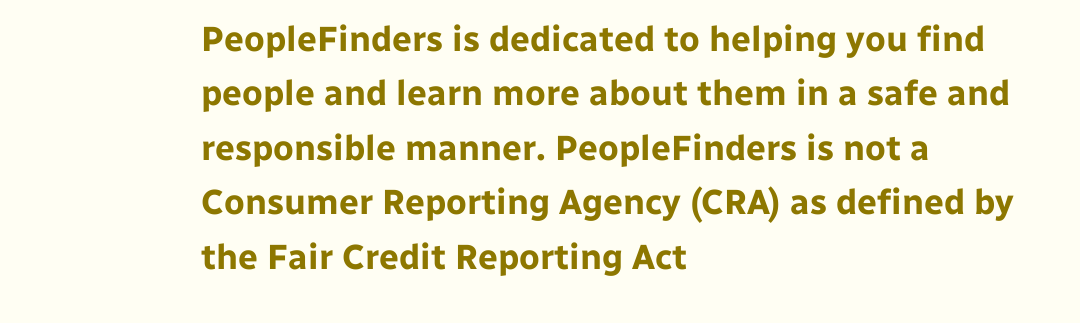PeopleFinders is dedicated to helping you find people and learn more about them in a safe and responsible manner. PeopleFinders is not a Consumer Reporting Agency (CRA) as defined by the Fair Credit Reporting Act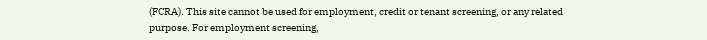(FCRA). This site cannot be used for employment, credit or tenant screening, or any related purpose. For employment screening,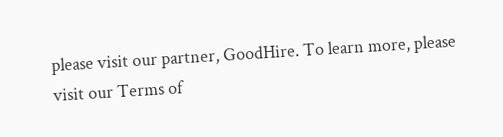please visit our partner, GoodHire. To learn more, please visit our Terms of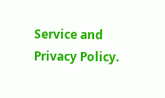Service and Privacy Policy.